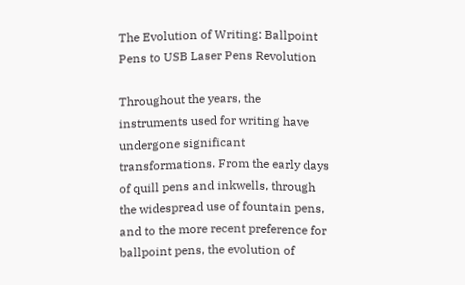The Evolution of Writing: Ballpoint Pens to USB Laser Pens Revolution

Throughout the years, the instruments used for writing have undergone significant transformations. From the early days of quill pens and inkwells, through the widespread use of fountain pens, and to the more recent preference for ballpoint pens, the evolution of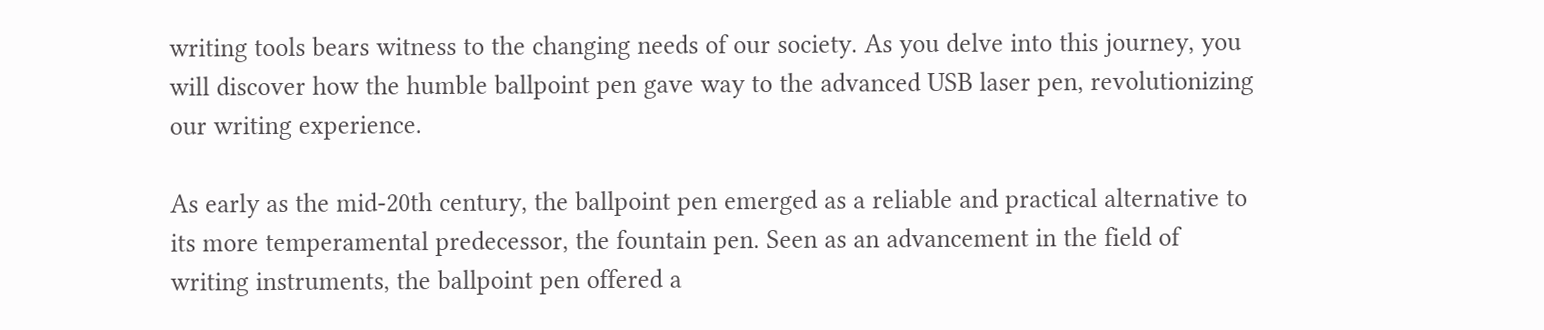writing tools bears witness to the changing needs of our society. As you delve into this journey, you will discover how the humble ballpoint pen gave way to the advanced USB laser pen, revolutionizing our writing experience.

As early as the mid-20th century, the ballpoint pen emerged as a reliable and practical alternative to its more temperamental predecessor, the fountain pen. Seen as an advancement in the field of writing instruments, the ballpoint pen offered a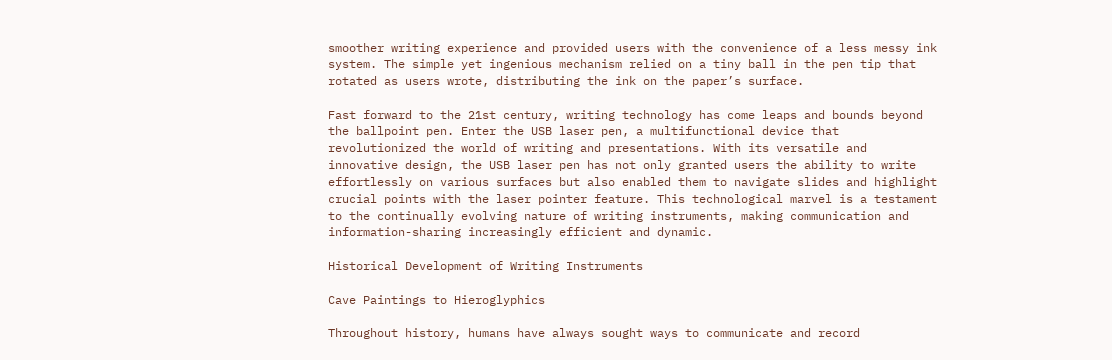smoother writing experience and provided users with the convenience of a less messy ink system. The simple yet ingenious mechanism relied on a tiny ball in the pen tip that rotated as users wrote, distributing the ink on the paper’s surface.

Fast forward to the 21st century, writing technology has come leaps and bounds beyond the ballpoint pen. Enter the USB laser pen, a multifunctional device that revolutionized the world of writing and presentations. With its versatile and innovative design, the USB laser pen has not only granted users the ability to write effortlessly on various surfaces but also enabled them to navigate slides and highlight crucial points with the laser pointer feature. This technological marvel is a testament to the continually evolving nature of writing instruments, making communication and information-sharing increasingly efficient and dynamic.

Historical Development of Writing Instruments

Cave Paintings to Hieroglyphics

Throughout history, humans have always sought ways to communicate and record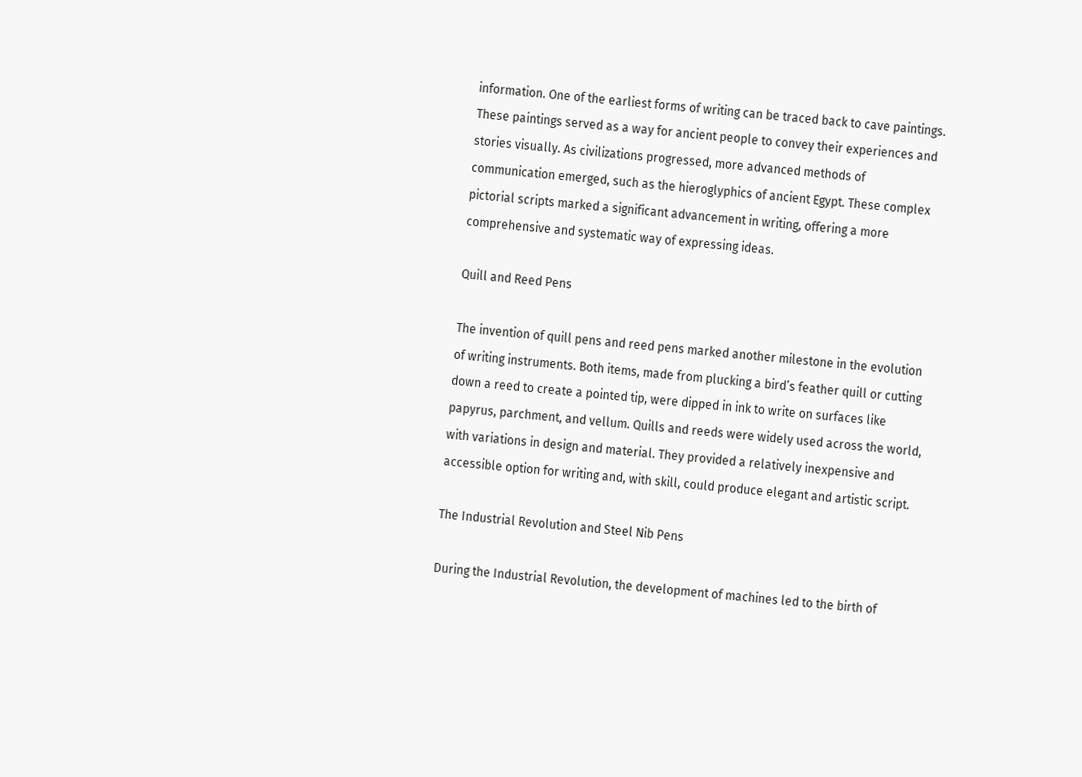information. One of the earliest forms of writing can be traced back to cave paintings. These paintings served as a way for ancient people to convey their experiences and stories visually. As civilizations progressed, more advanced methods of communication emerged, such as the hieroglyphics of ancient Egypt. These complex pictorial scripts marked a significant advancement in writing, offering a more comprehensive and systematic way of expressing ideas.

Quill and Reed Pens

The invention of quill pens and reed pens marked another milestone in the evolution of writing instruments. Both items, made from plucking a bird’s feather quill or cutting down a reed to create a pointed tip, were dipped in ink to write on surfaces like papyrus, parchment, and vellum. Quills and reeds were widely used across the world, with variations in design and material. They provided a relatively inexpensive and accessible option for writing and, with skill, could produce elegant and artistic script.

The Industrial Revolution and Steel Nib Pens

During the Industrial Revolution, the development of machines led to the birth of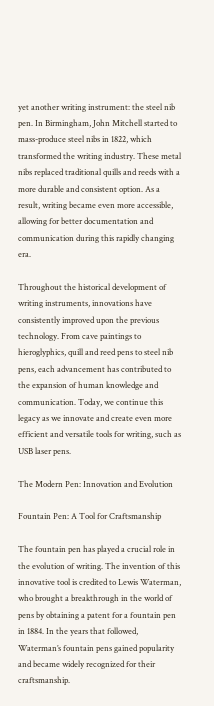yet another writing instrument: the steel nib pen. In Birmingham, John Mitchell started to mass-produce steel nibs in 1822, which transformed the writing industry. These metal nibs replaced traditional quills and reeds with a more durable and consistent option. As a result, writing became even more accessible, allowing for better documentation and communication during this rapidly changing era.

Throughout the historical development of writing instruments, innovations have consistently improved upon the previous technology. From cave paintings to hieroglyphics, quill and reed pens to steel nib pens, each advancement has contributed to the expansion of human knowledge and communication. Today, we continue this legacy as we innovate and create even more efficient and versatile tools for writing, such as USB laser pens.

The Modern Pen: Innovation and Evolution

Fountain Pen: A Tool for Craftsmanship

The fountain pen has played a crucial role in the evolution of writing. The invention of this innovative tool is credited to Lewis Waterman, who brought a breakthrough in the world of pens by obtaining a patent for a fountain pen in 1884. In the years that followed, Waterman’s fountain pens gained popularity and became widely recognized for their craftsmanship.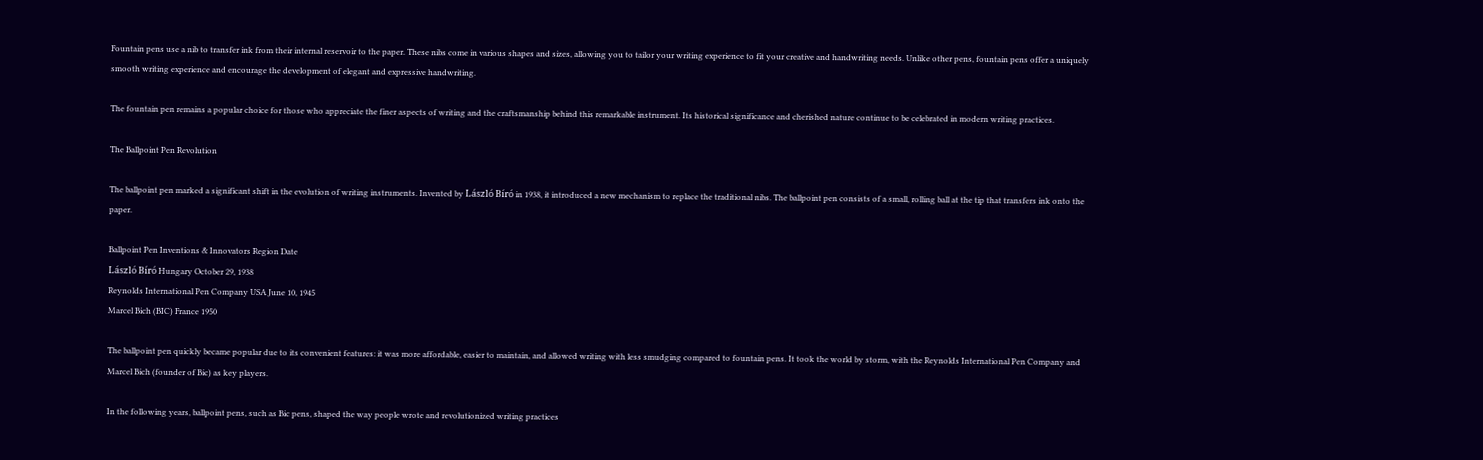Fountain pens use a nib to transfer ink from their internal reservoir to the paper. These nibs come in various shapes and sizes, allowing you to tailor your writing experience to fit your creative and handwriting needs. Unlike other pens, fountain pens offer a uniquely smooth writing experience and encourage the development of elegant and expressive handwriting.

The fountain pen remains a popular choice for those who appreciate the finer aspects of writing and the craftsmanship behind this remarkable instrument. Its historical significance and cherished nature continue to be celebrated in modern writing practices.

The Ballpoint Pen Revolution

The ballpoint pen marked a significant shift in the evolution of writing instruments. Invented by László Bíró in 1938, it introduced a new mechanism to replace the traditional nibs. The ballpoint pen consists of a small, rolling ball at the tip that transfers ink onto the paper.

Ballpoint Pen Inventions & Innovators Region Date
László Bíró Hungary October 29, 1938
Reynolds International Pen Company USA June 10, 1945
Marcel Bich (BIC) France 1950

The ballpoint pen quickly became popular due to its convenient features: it was more affordable, easier to maintain, and allowed writing with less smudging compared to fountain pens. It took the world by storm, with the Reynolds International Pen Company and Marcel Bich (founder of Bic) as key players.

In the following years, ballpoint pens, such as Bic pens, shaped the way people wrote and revolutionized writing practices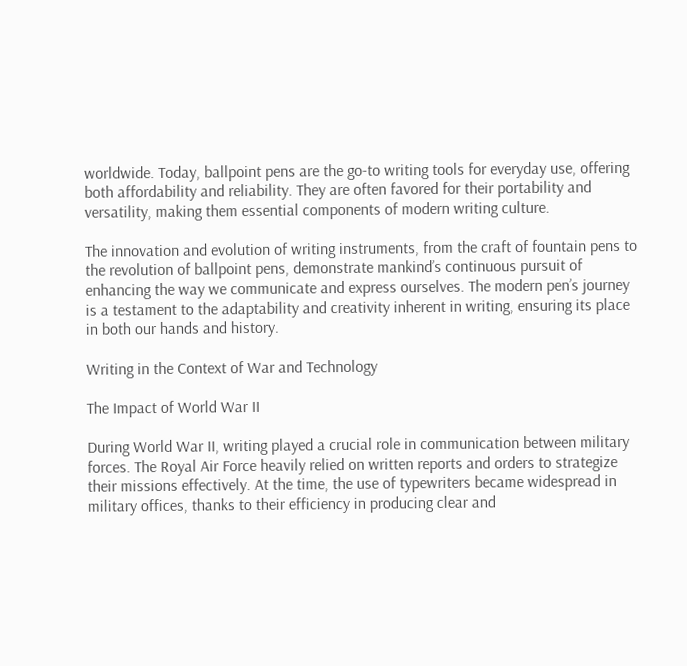worldwide. Today, ballpoint pens are the go-to writing tools for everyday use, offering both affordability and reliability. They are often favored for their portability and versatility, making them essential components of modern writing culture.

The innovation and evolution of writing instruments, from the craft of fountain pens to the revolution of ballpoint pens, demonstrate mankind’s continuous pursuit of enhancing the way we communicate and express ourselves. The modern pen’s journey is a testament to the adaptability and creativity inherent in writing, ensuring its place in both our hands and history.

Writing in the Context of War and Technology

The Impact of World War II

During World War II, writing played a crucial role in communication between military forces. The Royal Air Force heavily relied on written reports and orders to strategize their missions effectively. At the time, the use of typewriters became widespread in military offices, thanks to their efficiency in producing clear and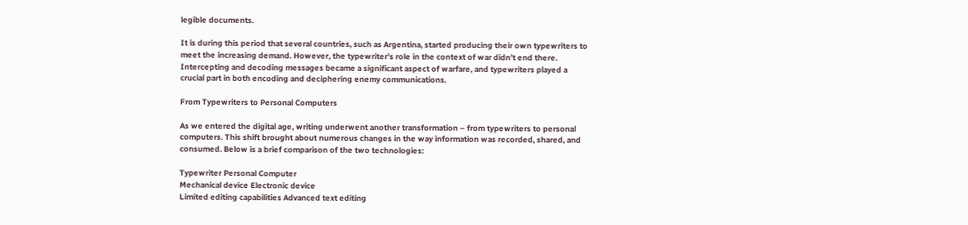legible documents.

It is during this period that several countries, such as Argentina, started producing their own typewriters to meet the increasing demand. However, the typewriter’s role in the context of war didn’t end there. Intercepting and decoding messages became a significant aspect of warfare, and typewriters played a crucial part in both encoding and deciphering enemy communications.

From Typewriters to Personal Computers

As we entered the digital age, writing underwent another transformation – from typewriters to personal computers. This shift brought about numerous changes in the way information was recorded, shared, and consumed. Below is a brief comparison of the two technologies:

Typewriter Personal Computer
Mechanical device Electronic device
Limited editing capabilities Advanced text editing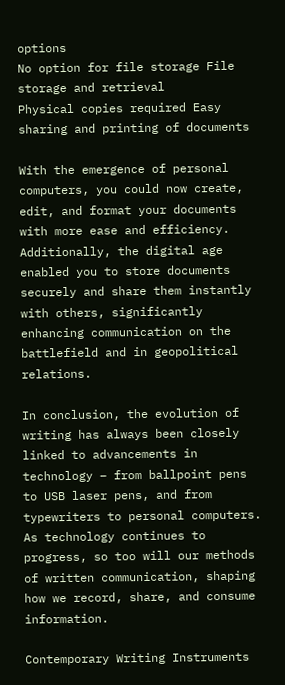options
No option for file storage File storage and retrieval
Physical copies required Easy sharing and printing of documents

With the emergence of personal computers, you could now create, edit, and format your documents with more ease and efficiency. Additionally, the digital age enabled you to store documents securely and share them instantly with others, significantly enhancing communication on the battlefield and in geopolitical relations.

In conclusion, the evolution of writing has always been closely linked to advancements in technology – from ballpoint pens to USB laser pens, and from typewriters to personal computers. As technology continues to progress, so too will our methods of written communication, shaping how we record, share, and consume information.

Contemporary Writing Instruments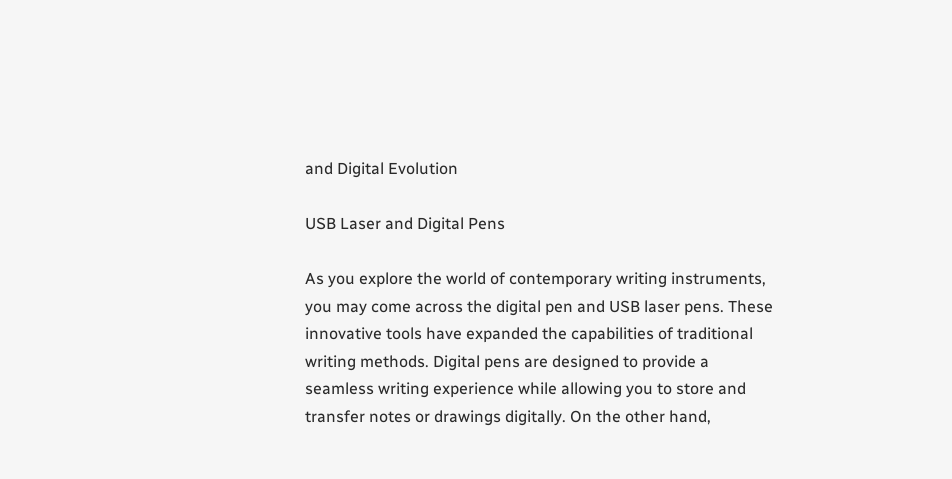and Digital Evolution

USB Laser and Digital Pens

As you explore the world of contemporary writing instruments, you may come across the digital pen and USB laser pens. These innovative tools have expanded the capabilities of traditional writing methods. Digital pens are designed to provide a seamless writing experience while allowing you to store and transfer notes or drawings digitally. On the other hand,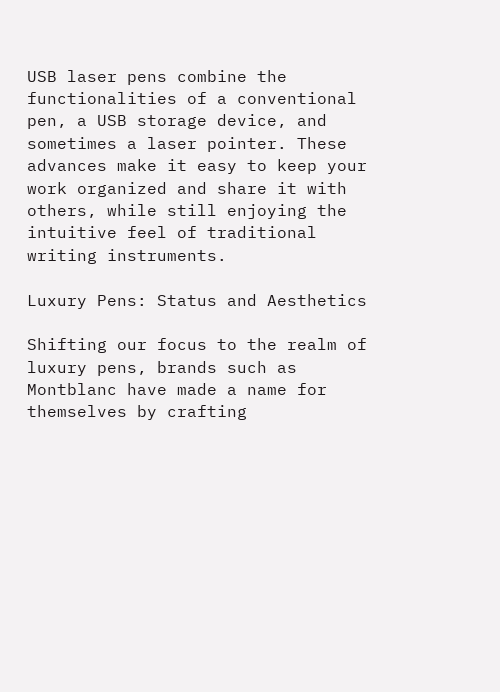USB laser pens combine the functionalities of a conventional pen, a USB storage device, and sometimes a laser pointer. These advances make it easy to keep your work organized and share it with others, while still enjoying the intuitive feel of traditional writing instruments.

Luxury Pens: Status and Aesthetics

Shifting our focus to the realm of luxury pens, brands such as Montblanc have made a name for themselves by crafting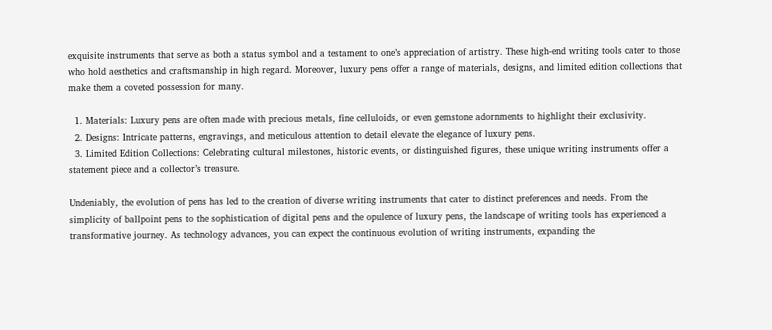exquisite instruments that serve as both a status symbol and a testament to one’s appreciation of artistry. These high-end writing tools cater to those who hold aesthetics and craftsmanship in high regard. Moreover, luxury pens offer a range of materials, designs, and limited edition collections that make them a coveted possession for many.

  1. Materials: Luxury pens are often made with precious metals, fine celluloids, or even gemstone adornments to highlight their exclusivity.
  2. Designs: Intricate patterns, engravings, and meticulous attention to detail elevate the elegance of luxury pens.
  3. Limited Edition Collections: Celebrating cultural milestones, historic events, or distinguished figures, these unique writing instruments offer a statement piece and a collector’s treasure.

Undeniably, the evolution of pens has led to the creation of diverse writing instruments that cater to distinct preferences and needs. From the simplicity of ballpoint pens to the sophistication of digital pens and the opulence of luxury pens, the landscape of writing tools has experienced a transformative journey. As technology advances, you can expect the continuous evolution of writing instruments, expanding the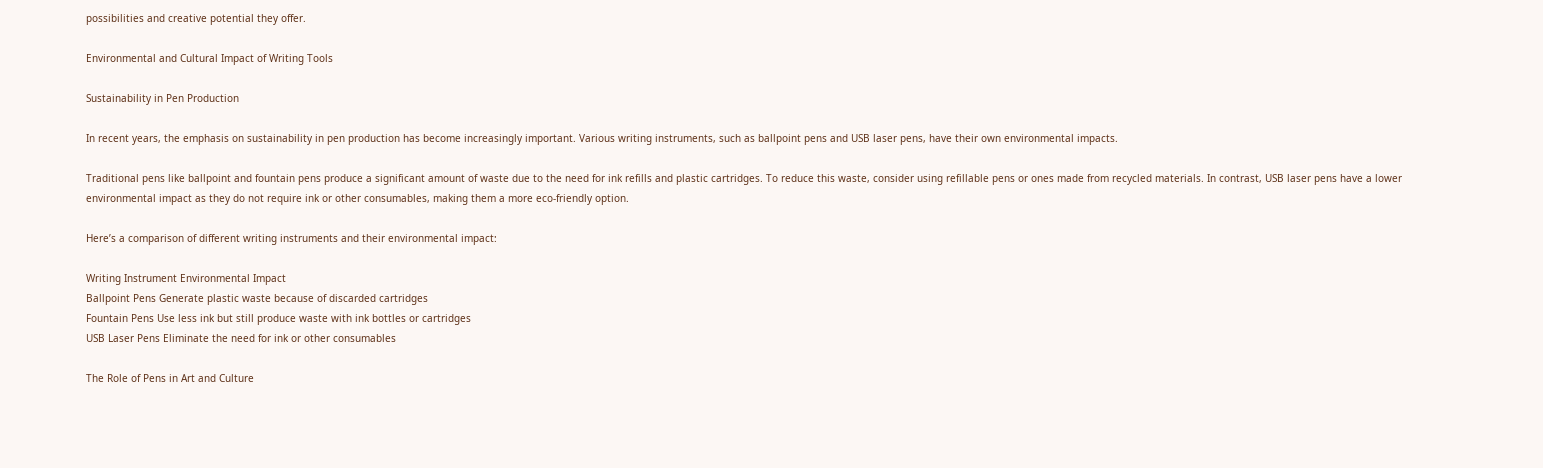possibilities and creative potential they offer.

Environmental and Cultural Impact of Writing Tools

Sustainability in Pen Production

In recent years, the emphasis on sustainability in pen production has become increasingly important. Various writing instruments, such as ballpoint pens and USB laser pens, have their own environmental impacts.

Traditional pens like ballpoint and fountain pens produce a significant amount of waste due to the need for ink refills and plastic cartridges. To reduce this waste, consider using refillable pens or ones made from recycled materials. In contrast, USB laser pens have a lower environmental impact as they do not require ink or other consumables, making them a more eco-friendly option.

Here’s a comparison of different writing instruments and their environmental impact:

Writing Instrument Environmental Impact
Ballpoint Pens Generate plastic waste because of discarded cartridges
Fountain Pens Use less ink but still produce waste with ink bottles or cartridges
USB Laser Pens Eliminate the need for ink or other consumables

The Role of Pens in Art and Culture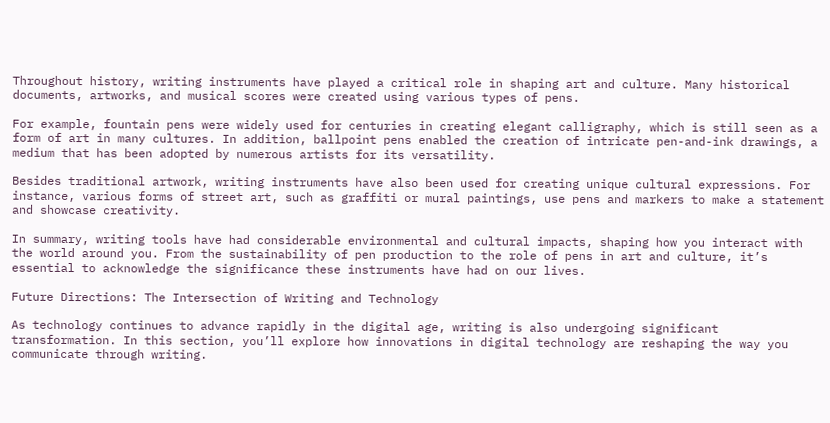Throughout history, writing instruments have played a critical role in shaping art and culture. Many historical documents, artworks, and musical scores were created using various types of pens.

For example, fountain pens were widely used for centuries in creating elegant calligraphy, which is still seen as a form of art in many cultures. In addition, ballpoint pens enabled the creation of intricate pen-and-ink drawings, a medium that has been adopted by numerous artists for its versatility.

Besides traditional artwork, writing instruments have also been used for creating unique cultural expressions. For instance, various forms of street art, such as graffiti or mural paintings, use pens and markers to make a statement and showcase creativity.

In summary, writing tools have had considerable environmental and cultural impacts, shaping how you interact with the world around you. From the sustainability of pen production to the role of pens in art and culture, it’s essential to acknowledge the significance these instruments have had on our lives.

Future Directions: The Intersection of Writing and Technology

As technology continues to advance rapidly in the digital age, writing is also undergoing significant transformation. In this section, you’ll explore how innovations in digital technology are reshaping the way you communicate through writing.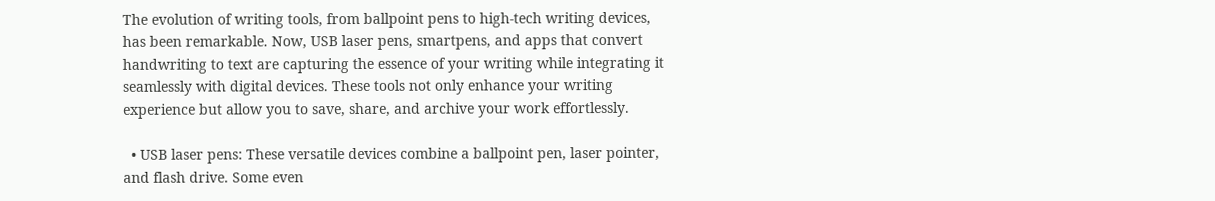The evolution of writing tools, from ballpoint pens to high-tech writing devices, has been remarkable. Now, USB laser pens, smartpens, and apps that convert handwriting to text are capturing the essence of your writing while integrating it seamlessly with digital devices. These tools not only enhance your writing experience but allow you to save, share, and archive your work effortlessly.

  • USB laser pens: These versatile devices combine a ballpoint pen, laser pointer, and flash drive. Some even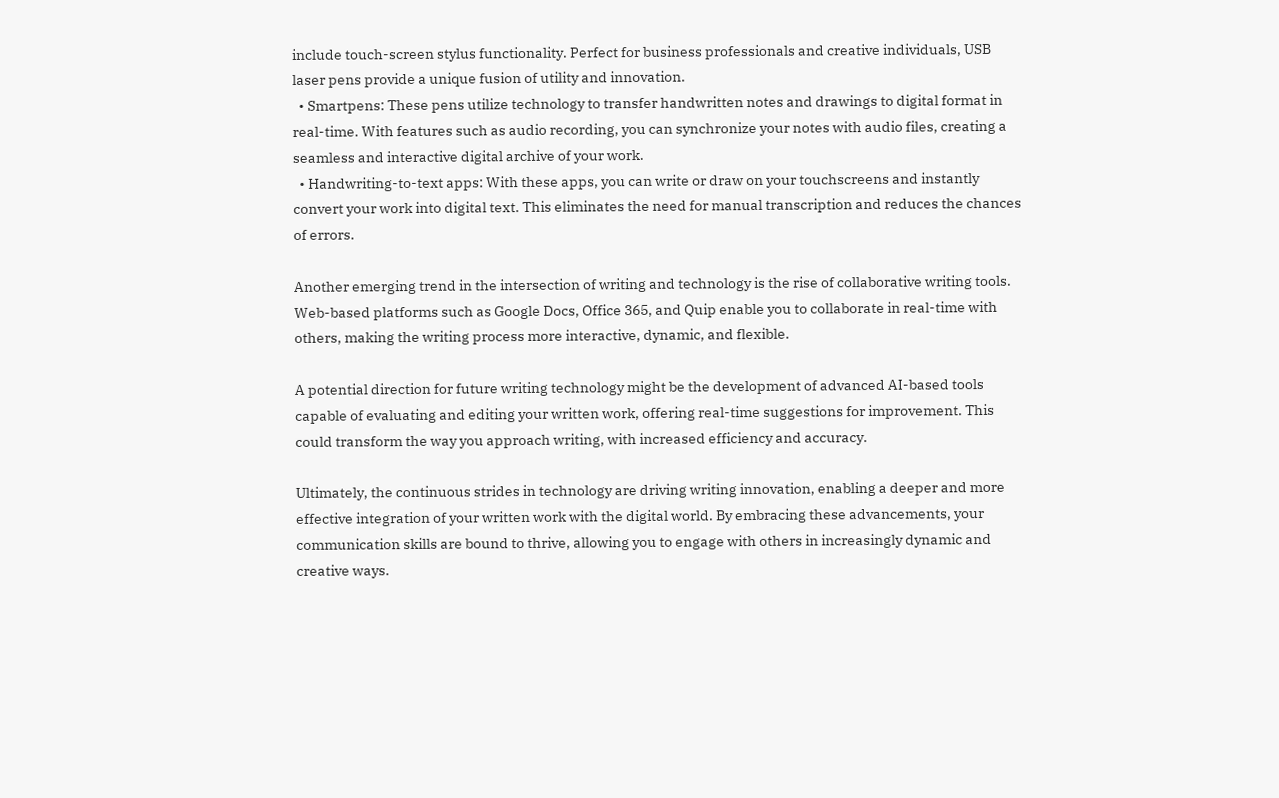include touch-screen stylus functionality. Perfect for business professionals and creative individuals, USB laser pens provide a unique fusion of utility and innovation.
  • Smartpens: These pens utilize technology to transfer handwritten notes and drawings to digital format in real-time. With features such as audio recording, you can synchronize your notes with audio files, creating a seamless and interactive digital archive of your work.
  • Handwriting-to-text apps: With these apps, you can write or draw on your touchscreens and instantly convert your work into digital text. This eliminates the need for manual transcription and reduces the chances of errors.

Another emerging trend in the intersection of writing and technology is the rise of collaborative writing tools. Web-based platforms such as Google Docs, Office 365, and Quip enable you to collaborate in real-time with others, making the writing process more interactive, dynamic, and flexible.

A potential direction for future writing technology might be the development of advanced AI-based tools capable of evaluating and editing your written work, offering real-time suggestions for improvement. This could transform the way you approach writing, with increased efficiency and accuracy.

Ultimately, the continuous strides in technology are driving writing innovation, enabling a deeper and more effective integration of your written work with the digital world. By embracing these advancements, your communication skills are bound to thrive, allowing you to engage with others in increasingly dynamic and creative ways.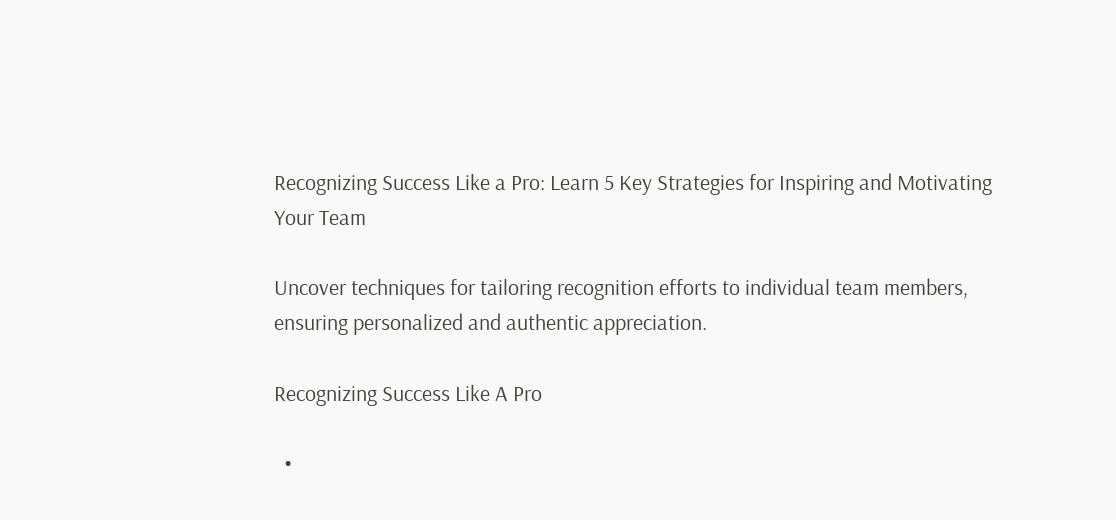Recognizing Success Like a Pro: Learn 5 Key Strategies for Inspiring and Motivating Your Team

Uncover techniques for tailoring recognition efforts to individual team members, ensuring personalized and authentic appreciation.

Recognizing Success Like A Pro

  •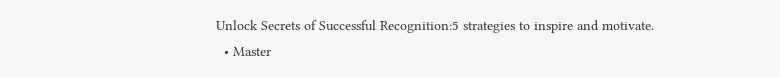Unlock Secrets of Successful Recognition:5 strategies to inspire and motivate.
  • Master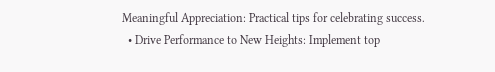Meaningful Appreciation: Practical tips for celebrating success.
  • Drive Performance to New Heights: Implement top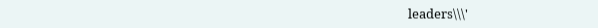leaders\\\'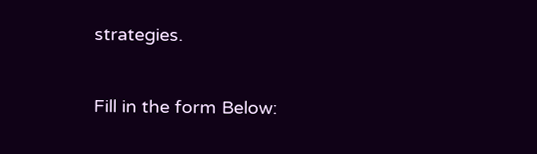strategies.

Fill in the form Below: